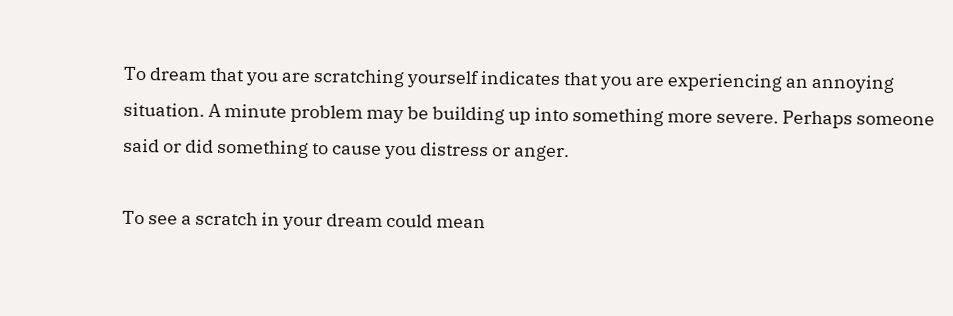To dream that you are scratching yourself indicates that you are experiencing an annoying situation. A minute problem may be building up into something more severe. Perhaps someone said or did something to cause you distress or anger.

To see a scratch in your dream could mean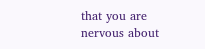that you are nervous about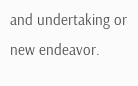and undertaking or new endeavor.